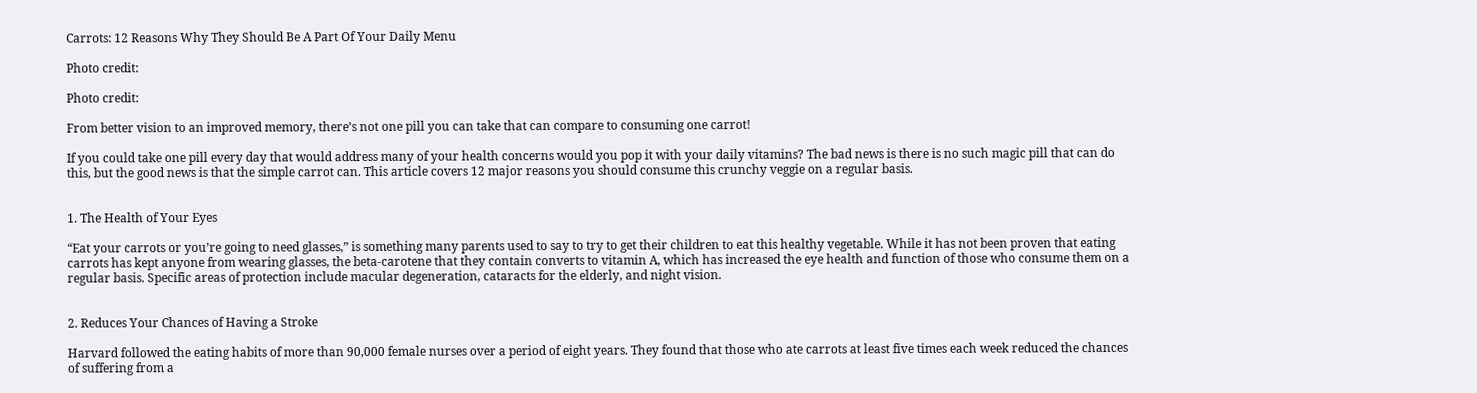Carrots: 12 Reasons Why They Should Be A Part Of Your Daily Menu

Photo credit:

Photo credit:

From better vision to an improved memory, there’s not one pill you can take that can compare to consuming one carrot!

If you could take one pill every day that would address many of your health concerns would you pop it with your daily vitamins? The bad news is there is no such magic pill that can do this, but the good news is that the simple carrot can. This article covers 12 major reasons you should consume this crunchy veggie on a regular basis.


1. The Health of Your Eyes

“Eat your carrots or you’re going to need glasses,” is something many parents used to say to try to get their children to eat this healthy vegetable. While it has not been proven that eating carrots has kept anyone from wearing glasses, the beta-carotene that they contain converts to vitamin A, which has increased the eye health and function of those who consume them on a regular basis. Specific areas of protection include macular degeneration, cataracts for the elderly, and night vision.


2. Reduces Your Chances of Having a Stroke

Harvard followed the eating habits of more than 90,000 female nurses over a period of eight years. They found that those who ate carrots at least five times each week reduced the chances of suffering from a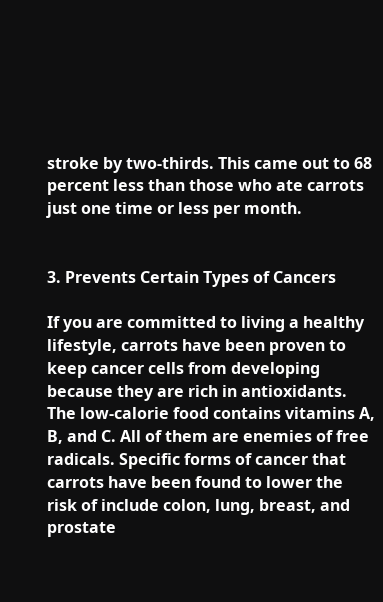stroke by two-thirds. This came out to 68 percent less than those who ate carrots just one time or less per month.


3. Prevents Certain Types of Cancers

If you are committed to living a healthy lifestyle, carrots have been proven to keep cancer cells from developing because they are rich in antioxidants. The low-calorie food contains vitamins A, B, and C. All of them are enemies of free radicals. Specific forms of cancer that carrots have been found to lower the risk of include colon, lung, breast, and prostate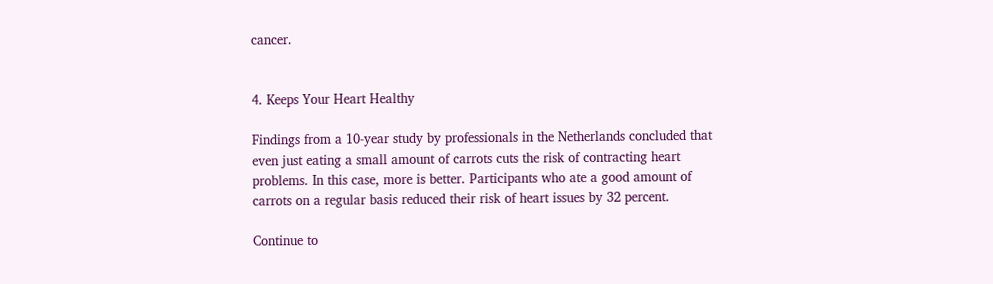cancer.


4. Keeps Your Heart Healthy

Findings from a 10-year study by professionals in the Netherlands concluded that even just eating a small amount of carrots cuts the risk of contracting heart problems. In this case, more is better. Participants who ate a good amount of carrots on a regular basis reduced their risk of heart issues by 32 percent.

Continue to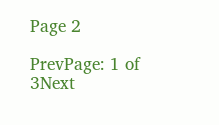Page 2

PrevPage: 1 of 3Next